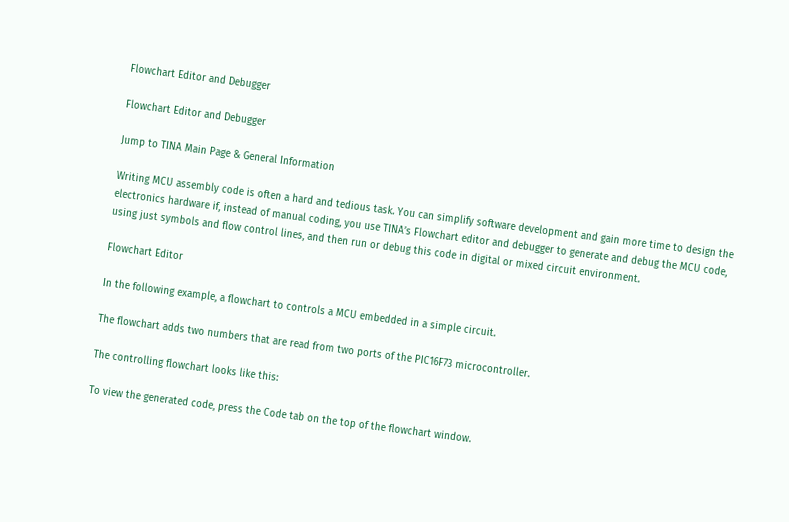Flowchart Editor and Debugger

Flowchart Editor and Debugger

Jump to TINA Main Page & General Information

Writing MCU assembly code is often a hard and tedious task. You can simplify software development and gain more time to design the electronics hardware if, instead of manual coding, you use TINA’s Flowchart editor and debugger to generate and debug the MCU code, using just symbols and flow control lines, and then run or debug this code in digital or mixed circuit environment.

Flowchart Editor

In the following example, a flowchart to controls a MCU embedded in a simple circuit.

The flowchart adds two numbers that are read from two ports of the PIC16F73 microcontroller.

The controlling flowchart looks like this:

To view the generated code, press the Code tab on the top of the flowchart window.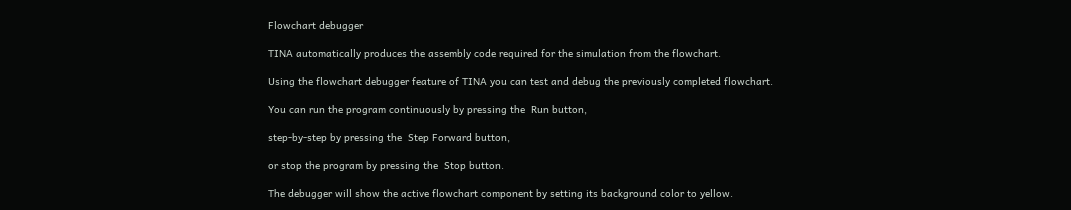Flowchart debugger

TINA automatically produces the assembly code required for the simulation from the flowchart.

Using the flowchart debugger feature of TINA you can test and debug the previously completed flowchart.

You can run the program continuously by pressing the  Run button,

step-by-step by pressing the  Step Forward button,

or stop the program by pressing the  Stop button.

The debugger will show the active flowchart component by setting its background color to yellow.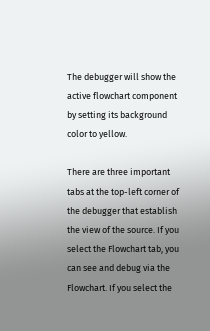The debugger will show the active flowchart component by setting its background color to yellow.

There are three important tabs at the top-left corner of the debugger that establish the view of the source. If you select the Flowchart tab, you can see and debug via the Flowchart. If you select the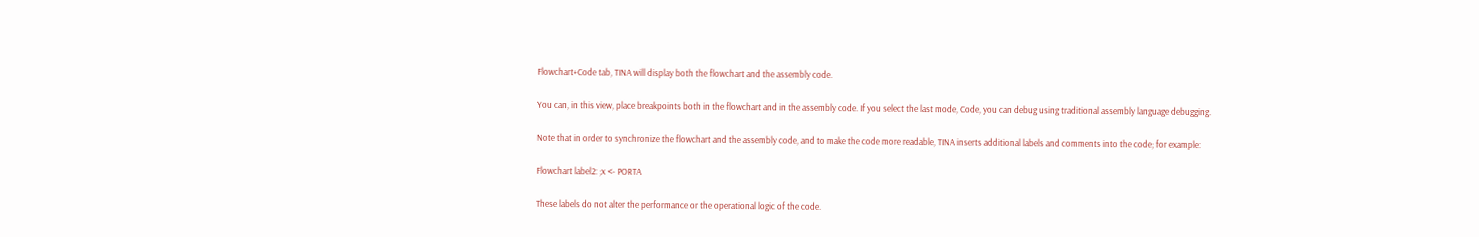Flowchart+Code tab, TINA will display both the flowchart and the assembly code.

You can, in this view, place breakpoints both in the flowchart and in the assembly code. If you select the last mode, Code, you can debug using traditional assembly language debugging.

Note that in order to synchronize the flowchart and the assembly code, and to make the code more readable, TINA inserts additional labels and comments into the code; for example:

Flowchart label2: ;x <- PORTA

These labels do not alter the performance or the operational logic of the code.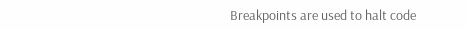Breakpoints are used to halt code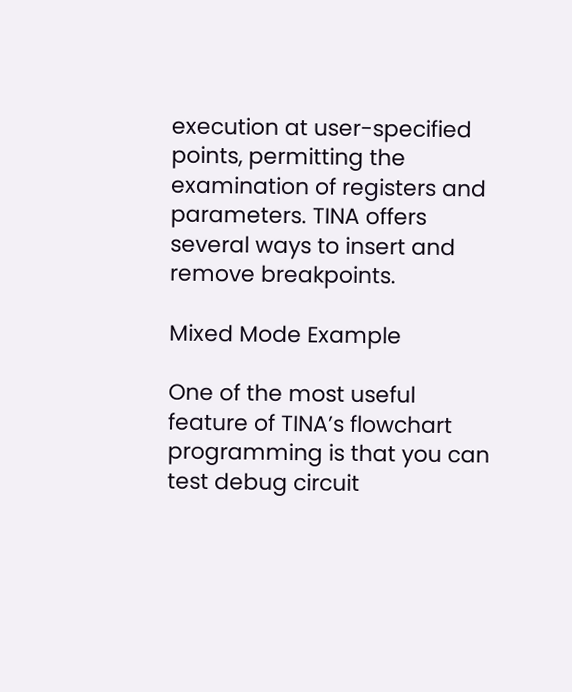execution at user-specified points, permitting the examination of registers and parameters. TINA offers several ways to insert and remove breakpoints.

Mixed Mode Example

One of the most useful feature of TINA’s flowchart programming is that you can test debug circuit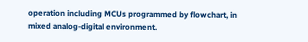operation including MCUs programmed by flowchart, in mixed analog-digital environment.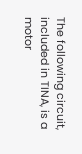The following circuit, included in TINA, is a motor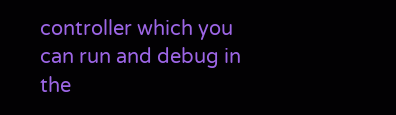controller which you can run and debug in the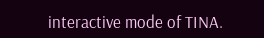interactive mode of TINA.